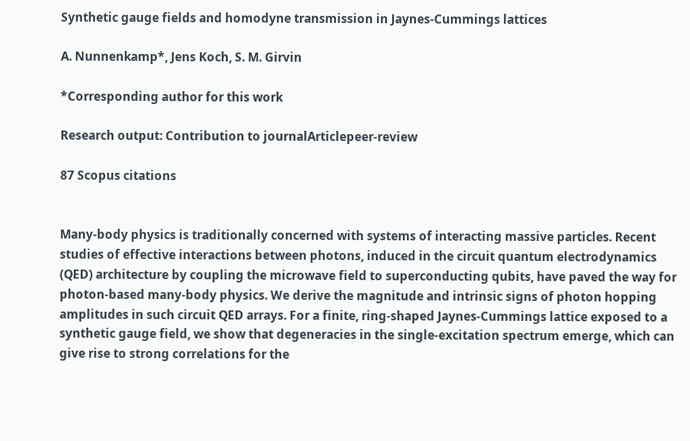Synthetic gauge fields and homodyne transmission in Jaynes-Cummings lattices

A. Nunnenkamp*, Jens Koch, S. M. Girvin

*Corresponding author for this work

Research output: Contribution to journalArticlepeer-review

87 Scopus citations


Many-body physics is traditionally concerned with systems of interacting massive particles. Recent studies of effective interactions between photons, induced in the circuit quantum electrodynamics (QED) architecture by coupling the microwave field to superconducting qubits, have paved the way for photon-based many-body physics. We derive the magnitude and intrinsic signs of photon hopping amplitudes in such circuit QED arrays. For a finite, ring-shaped Jaynes-Cummings lattice exposed to a synthetic gauge field, we show that degeneracies in the single-excitation spectrum emerge, which can give rise to strong correlations for the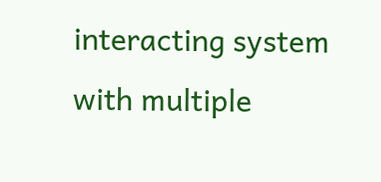interacting system with multiple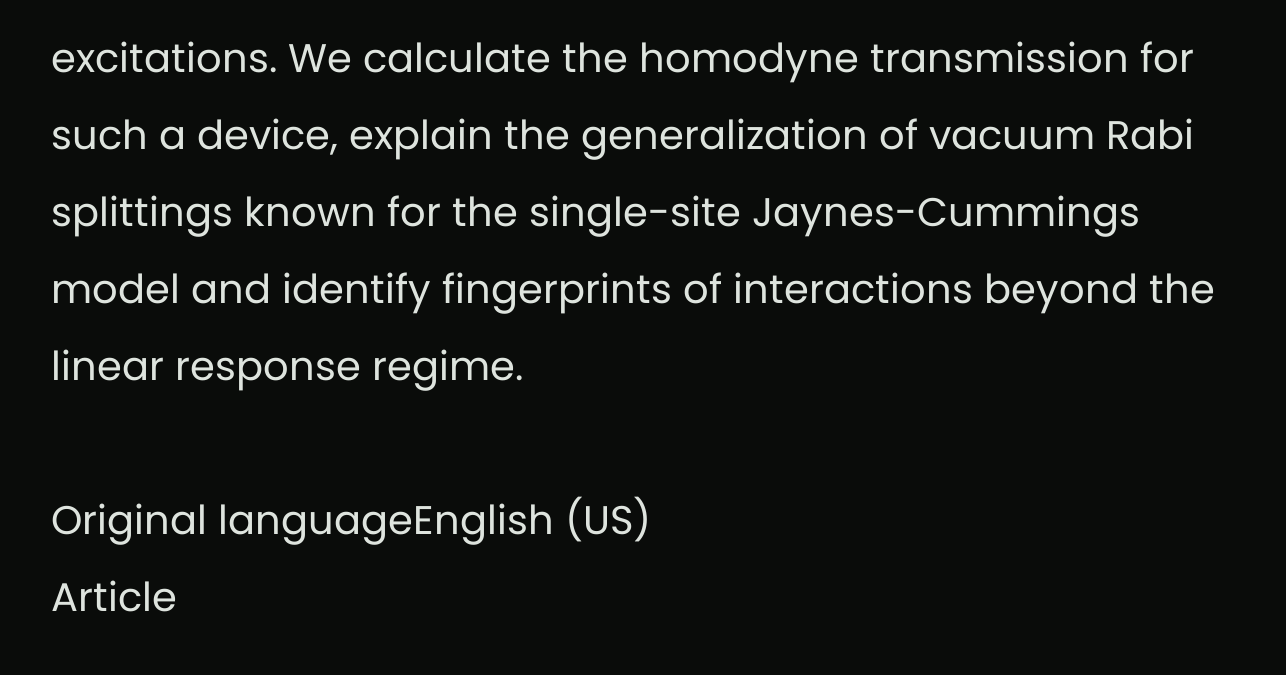excitations. We calculate the homodyne transmission for such a device, explain the generalization of vacuum Rabi splittings known for the single-site Jaynes-Cummings model and identify fingerprints of interactions beyond the linear response regime.

Original languageEnglish (US)
Article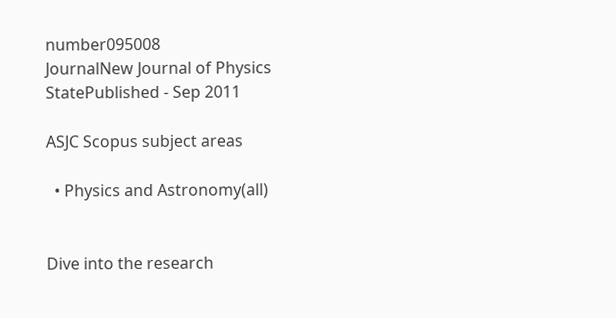number095008
JournalNew Journal of Physics
StatePublished - Sep 2011

ASJC Scopus subject areas

  • Physics and Astronomy(all)


Dive into the research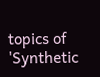topics of 'Synthetic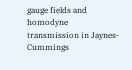gauge fields and homodyne transmission in Jaynes-Cummings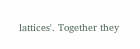lattices'. Together they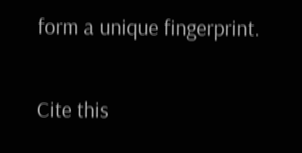form a unique fingerprint.

Cite this